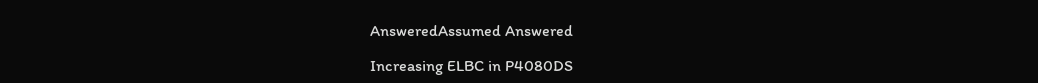AnsweredAssumed Answered

Increasing ELBC in P4080DS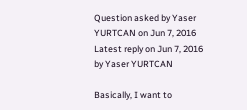Question asked by Yaser YURTCAN on Jun 7, 2016
Latest reply on Jun 7, 2016 by Yaser YURTCAN

Basically, I want to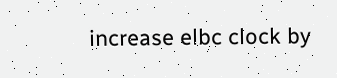increase elbc clock by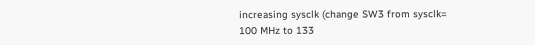increasing sysclk (change SW3 from sysclk= 100 MHz to 133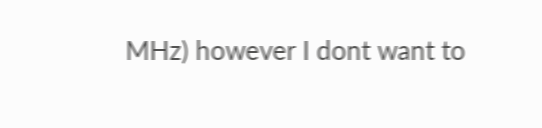MHz) however I dont want to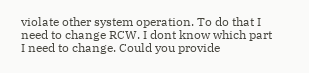violate other system operation. To do that I need to change RCW. I dont know which part I need to change. Could you provide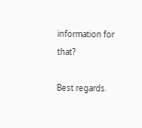information for that?

Best regards.